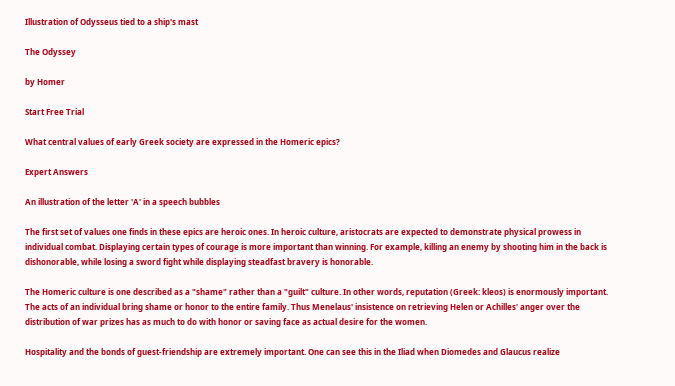Illustration of Odysseus tied to a ship's mast

The Odyssey

by Homer

Start Free Trial

What central values of early Greek society are expressed in the Homeric epics?

Expert Answers

An illustration of the letter 'A' in a speech bubbles

The first set of values one finds in these epics are heroic ones. In heroic culture, aristocrats are expected to demonstrate physical prowess in individual combat. Displaying certain types of courage is more important than winning. For example, killing an enemy by shooting him in the back is dishonorable, while losing a sword fight while displaying steadfast bravery is honorable.

The Homeric culture is one described as a "shame" rather than a "guilt" culture. In other words, reputation (Greek: kleos) is enormously important. The acts of an individual bring shame or honor to the entire family. Thus Menelaus' insistence on retrieving Helen or Achilles' anger over the distribution of war prizes has as much to do with honor or saving face as actual desire for the women.

Hospitality and the bonds of guest-friendship are extremely important. One can see this in the Iliad when Diomedes and Glaucus realize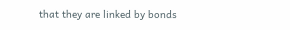that they are linked by bonds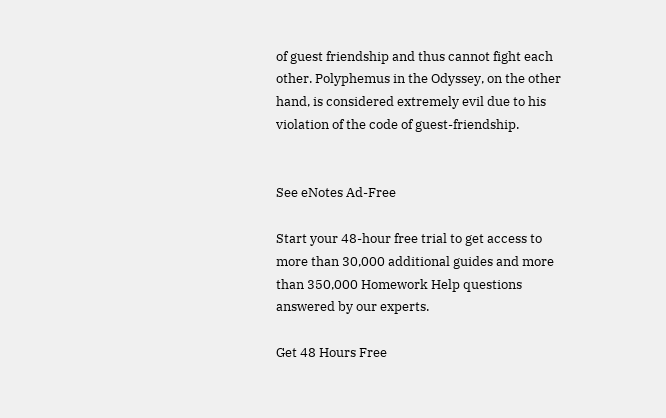of guest friendship and thus cannot fight each other. Polyphemus in the Odyssey, on the other hand, is considered extremely evil due to his violation of the code of guest-friendship.


See eNotes Ad-Free

Start your 48-hour free trial to get access to more than 30,000 additional guides and more than 350,000 Homework Help questions answered by our experts.

Get 48 Hours Free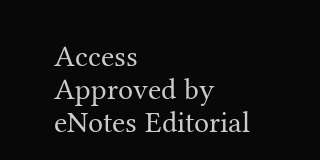Access
Approved by eNotes Editorial